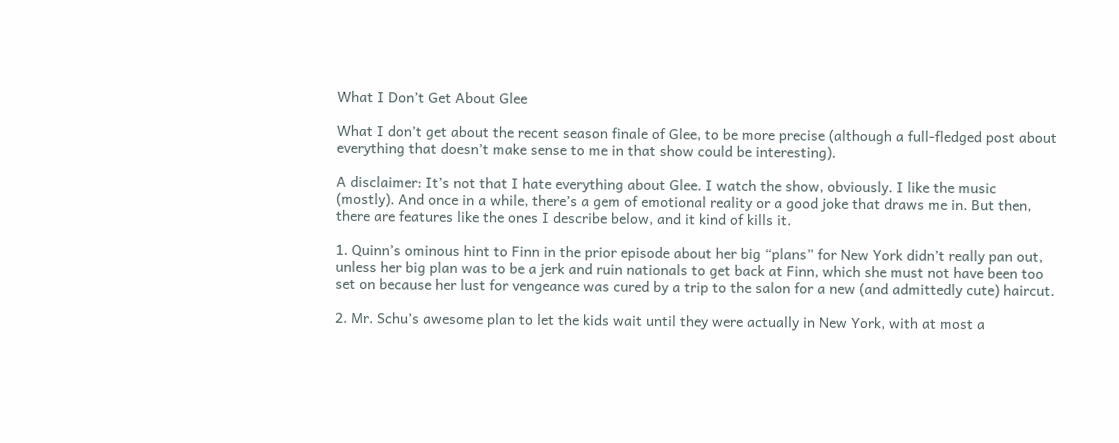What I Don’t Get About Glee

What I don’t get about the recent season finale of Glee, to be more precise (although a full-fledged post about everything that doesn’t make sense to me in that show could be interesting).

A disclaimer: It’s not that I hate everything about Glee. I watch the show, obviously. I like the music (mostly). And once in a while, there’s a gem of emotional reality or a good joke that draws me in. But then, there are features like the ones I describe below, and it kind of kills it.

1. Quinn’s ominous hint to Finn in the prior episode about her big “plans” for New York didn’t really pan out, unless her big plan was to be a jerk and ruin nationals to get back at Finn, which she must not have been too set on because her lust for vengeance was cured by a trip to the salon for a new (and admittedly cute) haircut.

2. Mr. Schu’s awesome plan to let the kids wait until they were actually in New York, with at most a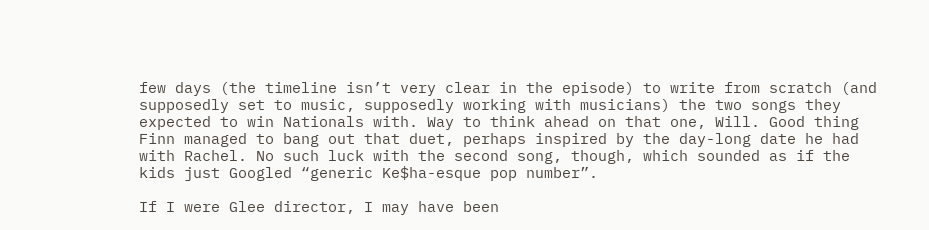few days (the timeline isn’t very clear in the episode) to write from scratch (and supposedly set to music, supposedly working with musicians) the two songs they expected to win Nationals with. Way to think ahead on that one, Will. Good thing Finn managed to bang out that duet, perhaps inspired by the day-long date he had with Rachel. No such luck with the second song, though, which sounded as if the kids just Googled “generic Ke$ha-esque pop number”.

If I were Glee director, I may have been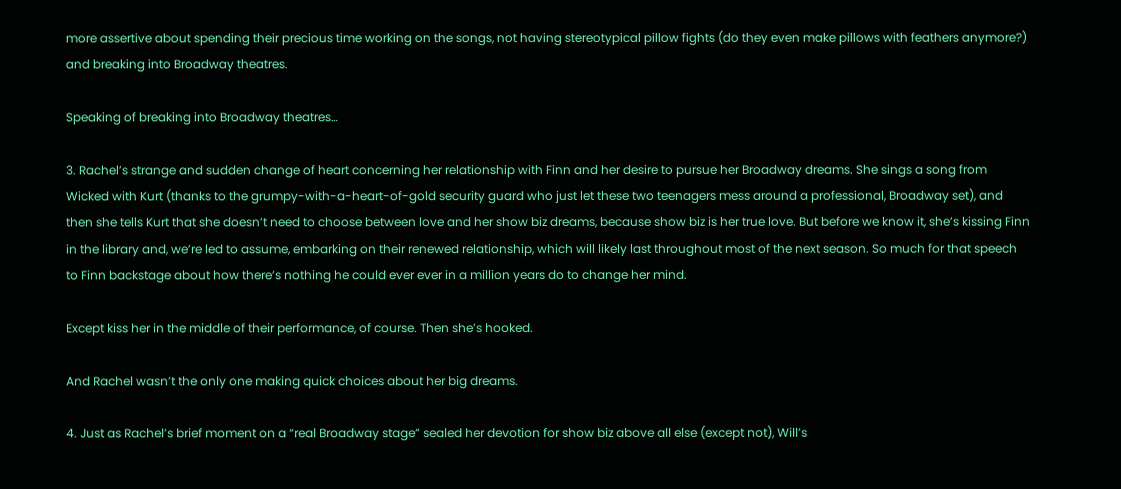more assertive about spending their precious time working on the songs, not having stereotypical pillow fights (do they even make pillows with feathers anymore?) and breaking into Broadway theatres.

Speaking of breaking into Broadway theatres…

3. Rachel’s strange and sudden change of heart concerning her relationship with Finn and her desire to pursue her Broadway dreams. She sings a song from Wicked with Kurt (thanks to the grumpy-with-a-heart-of-gold security guard who just let these two teenagers mess around a professional, Broadway set), and then she tells Kurt that she doesn’t need to choose between love and her show biz dreams, because show biz is her true love. But before we know it, she’s kissing Finn in the library and, we’re led to assume, embarking on their renewed relationship, which will likely last throughout most of the next season. So much for that speech to Finn backstage about how there’s nothing he could ever ever in a million years do to change her mind.

Except kiss her in the middle of their performance, of course. Then she’s hooked.

And Rachel wasn’t the only one making quick choices about her big dreams.

4. Just as Rachel’s brief moment on a “real Broadway stage” sealed her devotion for show biz above all else (except not), Will’s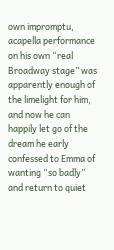own impromptu, acapella performance on his own “real Broadway stage” was apparently enough of the limelight for him, and now he can happily let go of the dream he early confessed to Emma of wanting “so badly” and return to quiet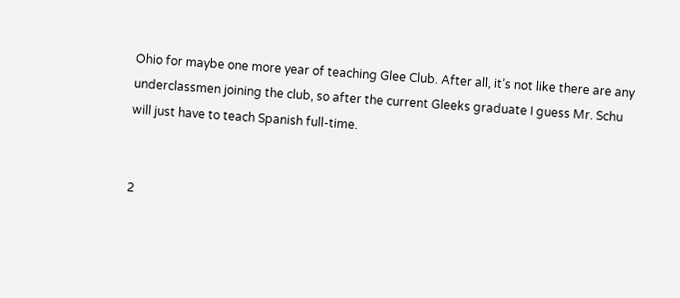Ohio for maybe one more year of teaching Glee Club. After all, it’s not like there are any underclassmen joining the club, so after the current Gleeks graduate I guess Mr. Schu will just have to teach Spanish full-time.


2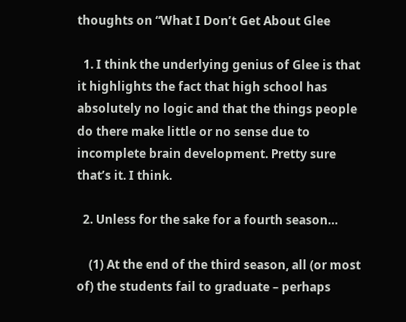thoughts on “What I Don’t Get About Glee

  1. I think the underlying genius of Glee is that it highlights the fact that high school has absolutely no logic and that the things people do there make little or no sense due to incomplete brain development. Pretty sure that’s it. I think.

  2. Unless for the sake for a fourth season…

    (1) At the end of the third season, all (or most of) the students fail to graduate – perhaps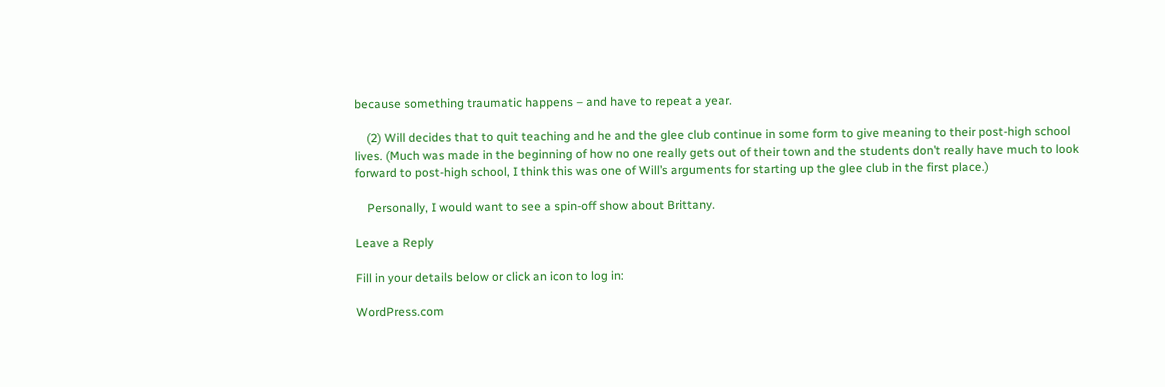because something traumatic happens – and have to repeat a year.

    (2) Will decides that to quit teaching and he and the glee club continue in some form to give meaning to their post-high school lives. (Much was made in the beginning of how no one really gets out of their town and the students don’t really have much to look forward to post-high school, I think this was one of Will’s arguments for starting up the glee club in the first place.)

    Personally, I would want to see a spin-off show about Brittany.

Leave a Reply

Fill in your details below or click an icon to log in:

WordPress.com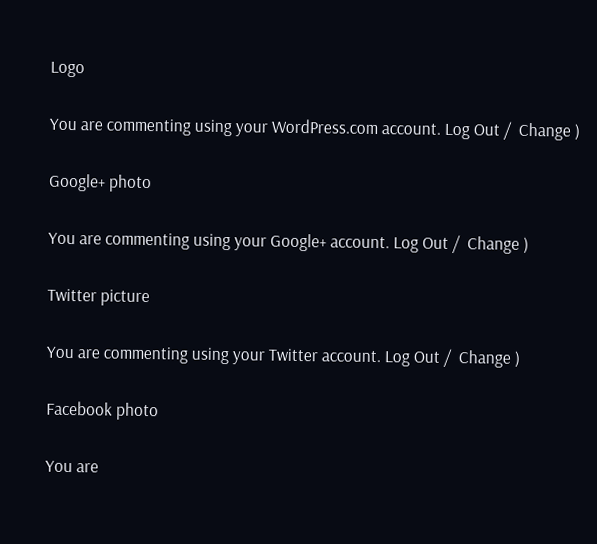Logo

You are commenting using your WordPress.com account. Log Out /  Change )

Google+ photo

You are commenting using your Google+ account. Log Out /  Change )

Twitter picture

You are commenting using your Twitter account. Log Out /  Change )

Facebook photo

You are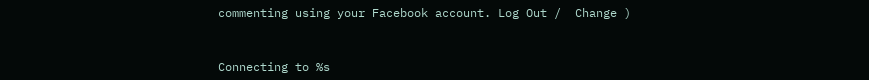commenting using your Facebook account. Log Out /  Change )


Connecting to %s